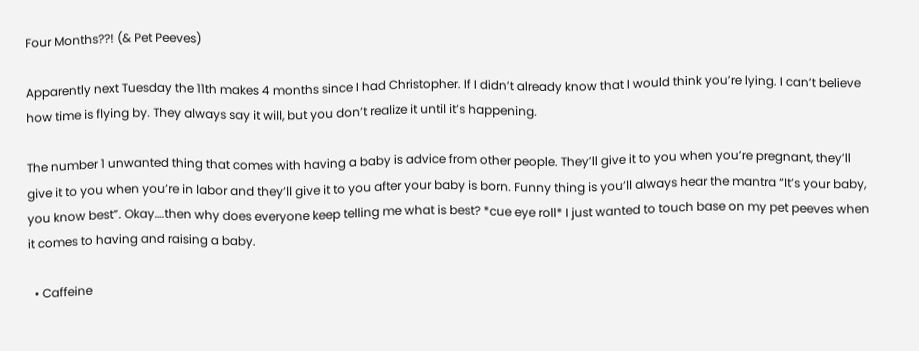Four Months??! (& Pet Peeves)

Apparently next Tuesday the 11th makes 4 months since I had Christopher. If I didn’t already know that I would think you’re lying. I can’t believe how time is flying by. They always say it will, but you don’t realize it until it’s happening.

The number 1 unwanted thing that comes with having a baby is advice from other people. They’ll give it to you when you’re pregnant, they’ll give it to you when you’re in labor and they’ll give it to you after your baby is born. Funny thing is you’ll always hear the mantra “It’s your baby, you know best”. Okay….then why does everyone keep telling me what is best? *cue eye roll* I just wanted to touch base on my pet peeves when it comes to having and raising a baby.

  • Caffeine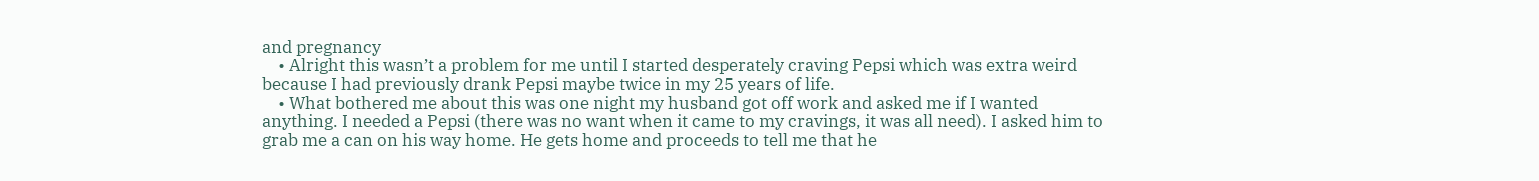and pregnancy
    • Alright this wasn’t a problem for me until I started desperately craving Pepsi which was extra weird because I had previously drank Pepsi maybe twice in my 25 years of life.
    • What bothered me about this was one night my husband got off work and asked me if I wanted anything. I needed a Pepsi (there was no want when it came to my cravings, it was all need). I asked him to grab me a can on his way home. He gets home and proceeds to tell me that he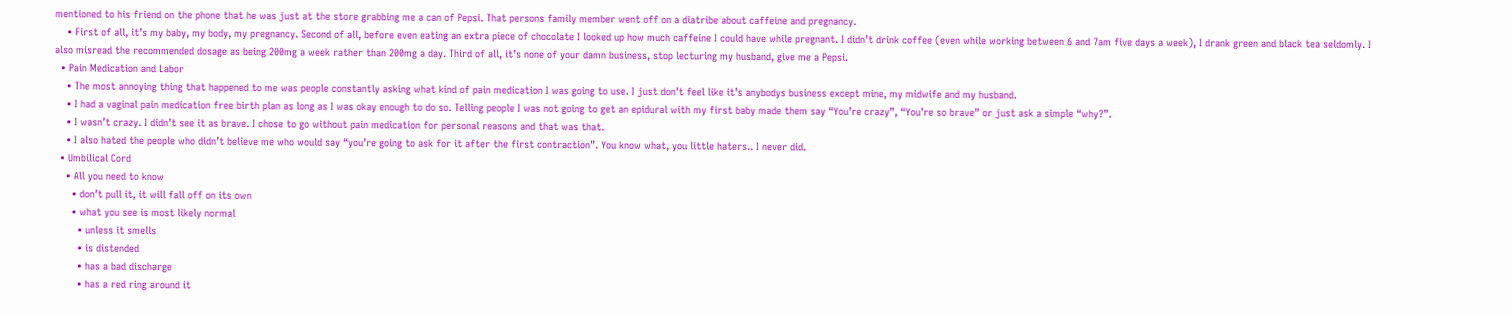mentioned to his friend on the phone that he was just at the store grabbing me a can of Pepsi. That persons family member went off on a diatribe about caffeine and pregnancy.
    • First of all, it’s my baby, my body, my pregnancy. Second of all, before even eating an extra piece of chocolate I looked up how much caffeine I could have while pregnant. I didn’t drink coffee (even while working between 6 and 7am five days a week), I drank green and black tea seldomly. I also misread the recommended dosage as being 200mg a week rather than 200mg a day. Third of all, it’s none of your damn business, stop lecturing my husband, give me a Pepsi.
  • Pain Medication and Labor
    • The most annoying thing that happened to me was people constantly asking what kind of pain medication I was going to use. I just don’t feel like it’s anybodys business except mine, my midwife and my husband.
    • I had a vaginal pain medication free birth plan as long as I was okay enough to do so. Telling people I was not going to get an epidural with my first baby made them say “You’re crazy”, “You’re so brave” or just ask a simple “why?”.
    • I wasn’t crazy. I didn’t see it as brave. I chose to go without pain medication for personal reasons and that was that.
    • I also hated the people who didn’t believe me who would say “you’re going to ask for it after the first contraction”. You know what, you little haters.. I never did.
  • Umbilical Cord
    • All you need to know
      • don’t pull it, it will fall off on its own
      • what you see is most likely normal
        • unless it smells
        • is distended
        • has a bad discharge
        • has a red ring around it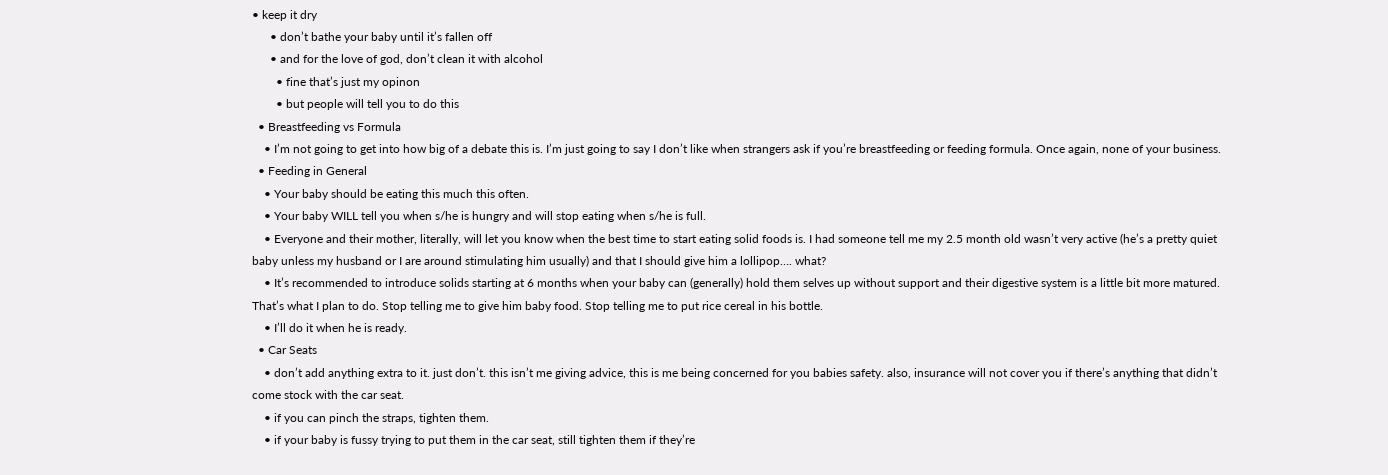• keep it dry
      • don’t bathe your baby until it’s fallen off
      • and for the love of god, don’t clean it with alcohol
        • fine that’s just my opinon
        • but people will tell you to do this
  • Breastfeeding vs Formula
    • I’m not going to get into how big of a debate this is. I’m just going to say I don’t like when strangers ask if you’re breastfeeding or feeding formula. Once again, none of your business.
  • Feeding in General
    • Your baby should be eating this much this often.
    • Your baby WILL tell you when s/he is hungry and will stop eating when s/he is full.
    • Everyone and their mother, literally, will let you know when the best time to start eating solid foods is. I had someone tell me my 2.5 month old wasn’t very active (he’s a pretty quiet baby unless my husband or I are around stimulating him usually) and that I should give him a lollipop…. what?
    • It’s recommended to introduce solids starting at 6 months when your baby can (generally) hold them selves up without support and their digestive system is a little bit more matured. That’s what I plan to do. Stop telling me to give him baby food. Stop telling me to put rice cereal in his bottle.
    • I’ll do it when he is ready.
  • Car Seats
    • don’t add anything extra to it. just don’t. this isn’t me giving advice, this is me being concerned for you babies safety. also, insurance will not cover you if there’s anything that didn’t come stock with the car seat.
    • if you can pinch the straps, tighten them.
    • if your baby is fussy trying to put them in the car seat, still tighten them if they’re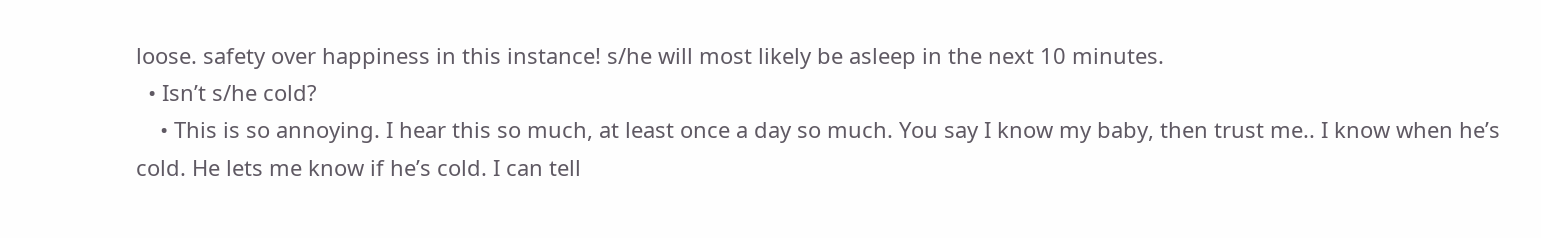loose. safety over happiness in this instance! s/he will most likely be asleep in the next 10 minutes.
  • Isn’t s/he cold?
    • This is so annoying. I hear this so much, at least once a day so much. You say I know my baby, then trust me.. I know when he’s cold. He lets me know if he’s cold. I can tell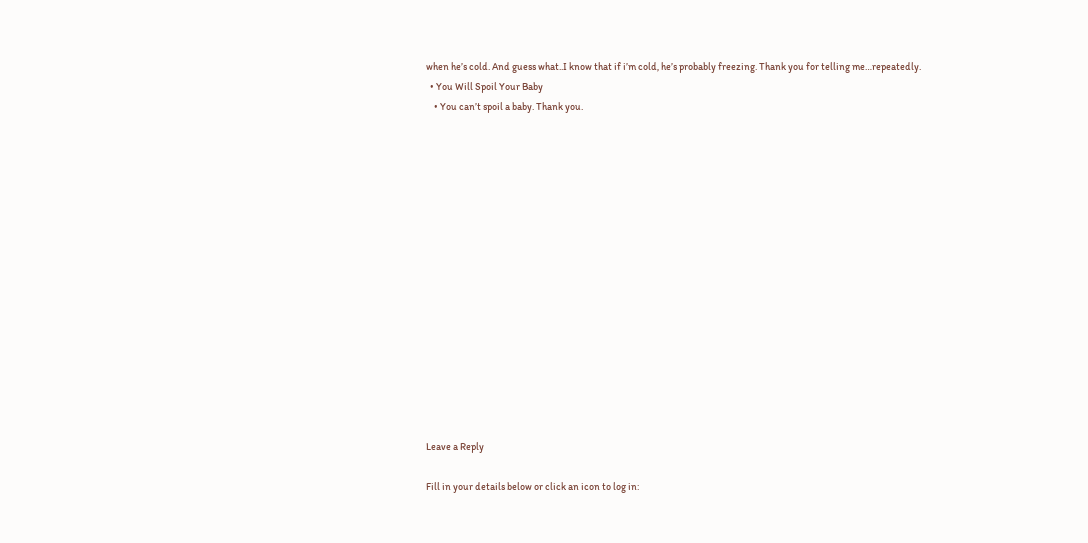when he’s cold. And guess what..I know that if i’m cold, he’s probably freezing. Thank you for telling me…repeatedly.
  • You Will Spoil Your Baby
    • You can’t spoil a baby. Thank you.
















Leave a Reply

Fill in your details below or click an icon to log in: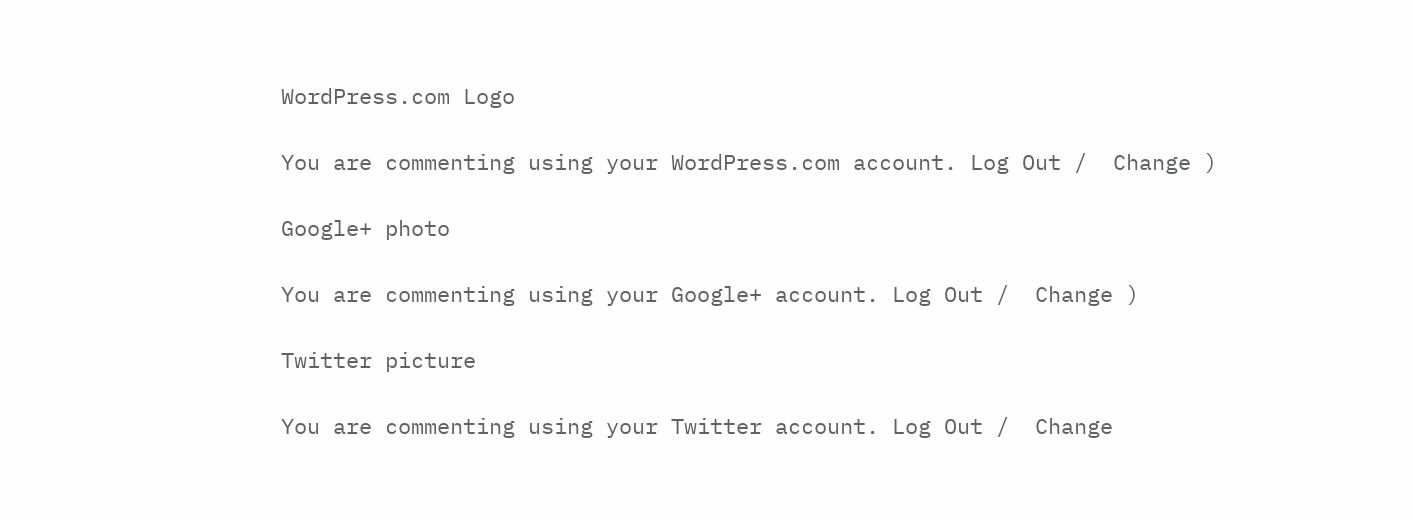WordPress.com Logo

You are commenting using your WordPress.com account. Log Out /  Change )

Google+ photo

You are commenting using your Google+ account. Log Out /  Change )

Twitter picture

You are commenting using your Twitter account. Log Out /  Change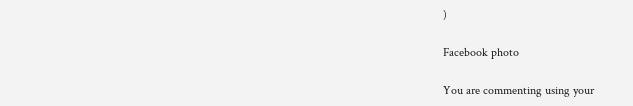)

Facebook photo

You are commenting using your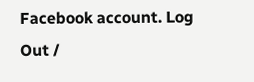Facebook account. Log Out /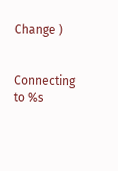Change )


Connecting to %s